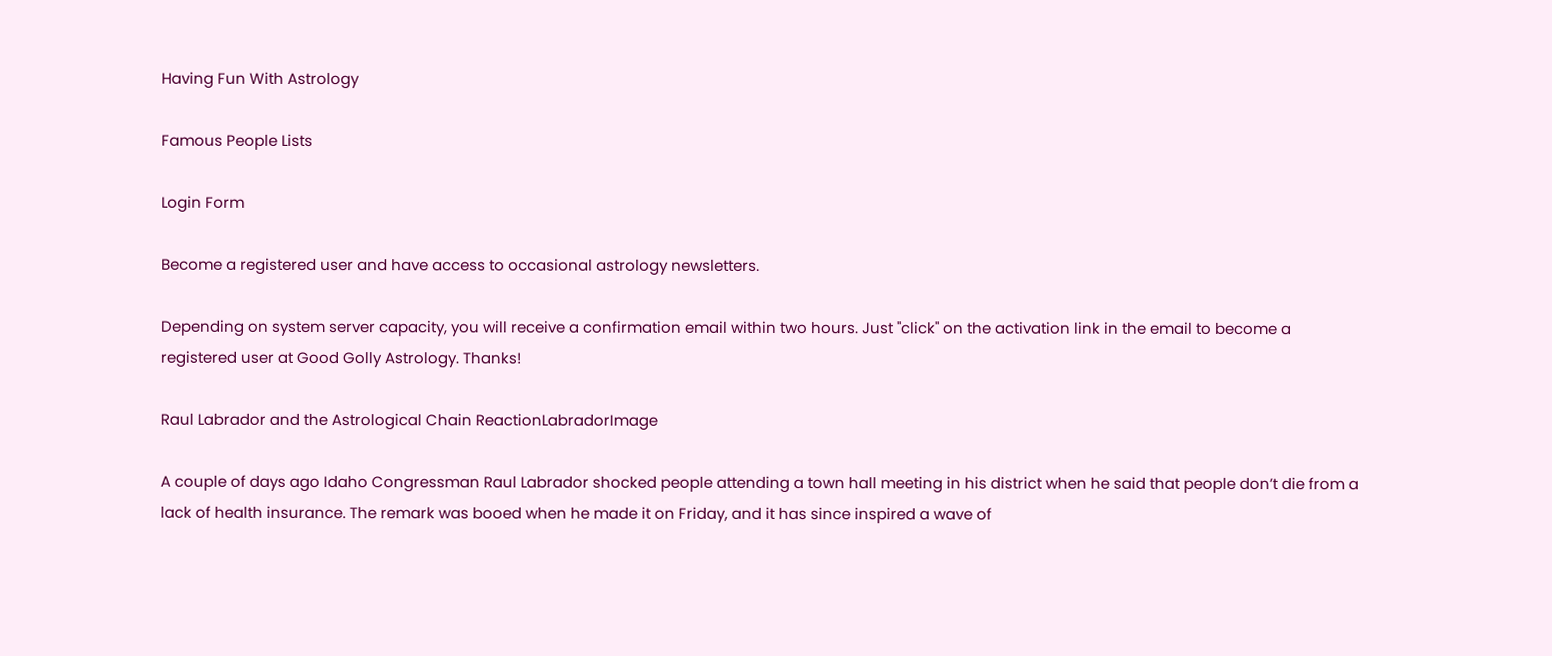Having Fun With Astrology

Famous People Lists

Login Form

Become a registered user and have access to occasional astrology newsletters.

Depending on system server capacity, you will receive a confirmation email within two hours. Just "click" on the activation link in the email to become a registered user at Good Golly Astrology. Thanks!

Raul Labrador and the Astrological Chain ReactionLabradorImage

A couple of days ago Idaho Congressman Raul Labrador shocked people attending a town hall meeting in his district when he said that people don’t die from a lack of health insurance. The remark was booed when he made it on Friday, and it has since inspired a wave of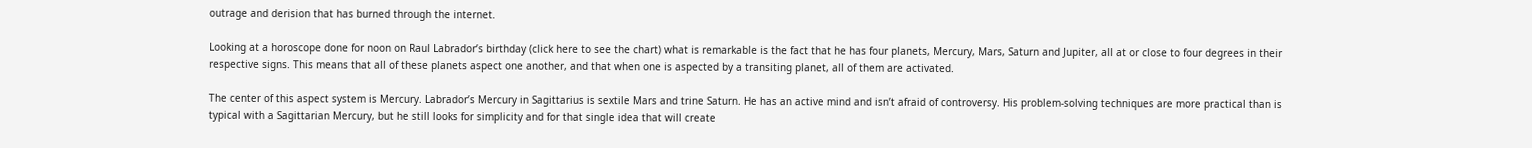outrage and derision that has burned through the internet.

Looking at a horoscope done for noon on Raul Labrador’s birthday (click here to see the chart) what is remarkable is the fact that he has four planets, Mercury, Mars, Saturn and Jupiter, all at or close to four degrees in their respective signs. This means that all of these planets aspect one another, and that when one is aspected by a transiting planet, all of them are activated.

The center of this aspect system is Mercury. Labrador’s Mercury in Sagittarius is sextile Mars and trine Saturn. He has an active mind and isn’t afraid of controversy. His problem-solving techniques are more practical than is typical with a Sagittarian Mercury, but he still looks for simplicity and for that single idea that will create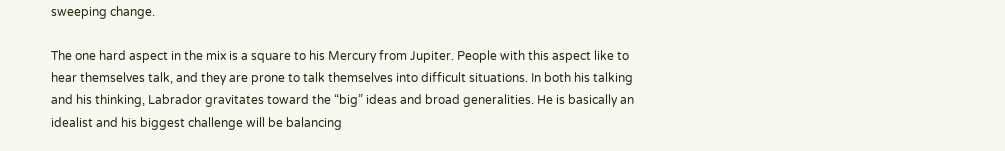sweeping change.

The one hard aspect in the mix is a square to his Mercury from Jupiter. People with this aspect like to hear themselves talk, and they are prone to talk themselves into difficult situations. In both his talking and his thinking, Labrador gravitates toward the “big” ideas and broad generalities. He is basically an idealist and his biggest challenge will be balancing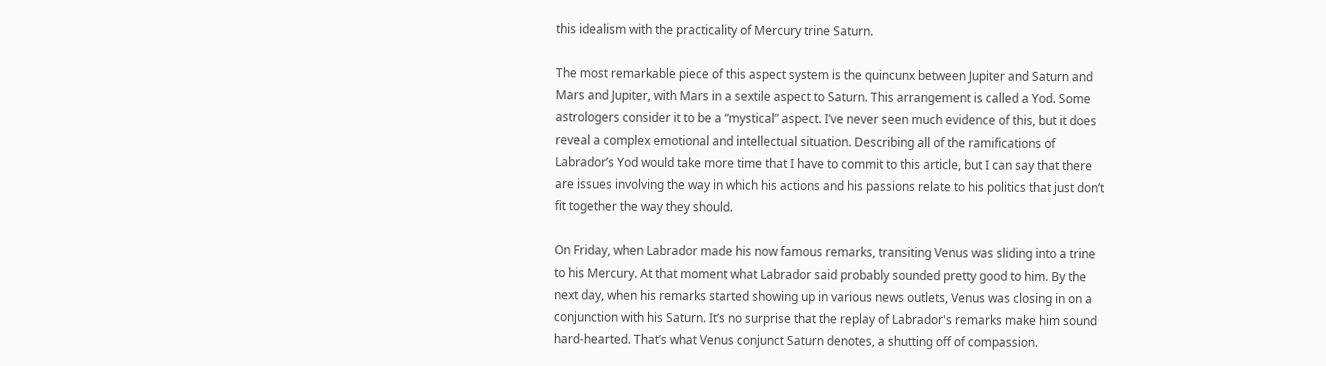this idealism with the practicality of Mercury trine Saturn.

The most remarkable piece of this aspect system is the quincunx between Jupiter and Saturn and Mars and Jupiter, with Mars in a sextile aspect to Saturn. This arrangement is called a Yod. Some astrologers consider it to be a “mystical” aspect. I’ve never seen much evidence of this, but it does reveal a complex emotional and intellectual situation. Describing all of the ramifications of Labrador’s Yod would take more time that I have to commit to this article, but I can say that there are issues involving the way in which his actions and his passions relate to his politics that just don’t fit together the way they should.

On Friday, when Labrador made his now famous remarks, transiting Venus was sliding into a trine to his Mercury. At that moment what Labrador said probably sounded pretty good to him. By the next day, when his remarks started showing up in various news outlets, Venus was closing in on a conjunction with his Saturn. It’s no surprise that the replay of Labrador's remarks make him sound hard-hearted. That’s what Venus conjunct Saturn denotes, a shutting off of compassion.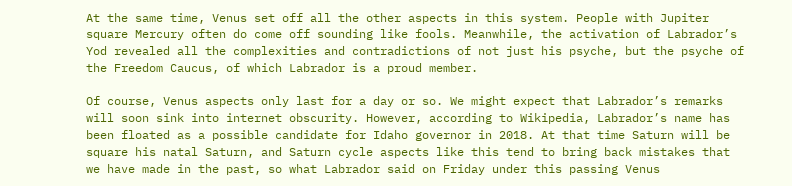At the same time, Venus set off all the other aspects in this system. People with Jupiter square Mercury often do come off sounding like fools. Meanwhile, the activation of Labrador’s Yod revealed all the complexities and contradictions of not just his psyche, but the psyche of the Freedom Caucus, of which Labrador is a proud member.

Of course, Venus aspects only last for a day or so. We might expect that Labrador’s remarks will soon sink into internet obscurity. However, according to Wikipedia, Labrador’s name has been floated as a possible candidate for Idaho governor in 2018. At that time Saturn will be square his natal Saturn, and Saturn cycle aspects like this tend to bring back mistakes that we have made in the past, so what Labrador said on Friday under this passing Venus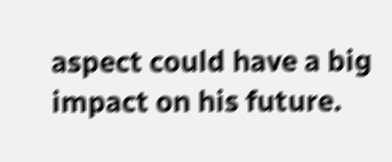aspect could have a big impact on his future.